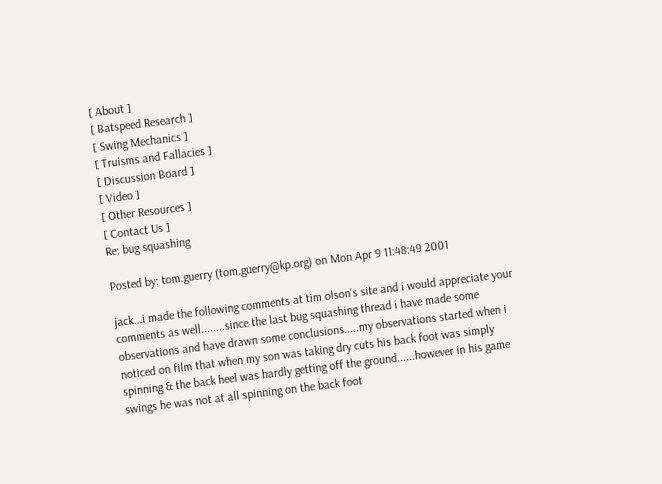[ About ]
[ Batspeed Research ]
[ Swing Mechanics ]
[ Truisms and Fallacies ]
[ Discussion Board ]
[ Video ]
[ Other Resources ]
[ Contact Us ]
Re: bug squashing

Posted by: tom.guerry (tom.guerry@kp.org) on Mon Apr 9 11:48:49 2001

jack...i made the following comments at tim olson's site and i would appreciate your comments as well........since the last bug squashing thread i have made some observations and have drawn some conclusions.....my observations started when i noticed on film that when my son was taking dry cuts his back foot was simply spinning & the back heel was hardly getting off the ground......however in his game swings he was not at all spinning on the back foot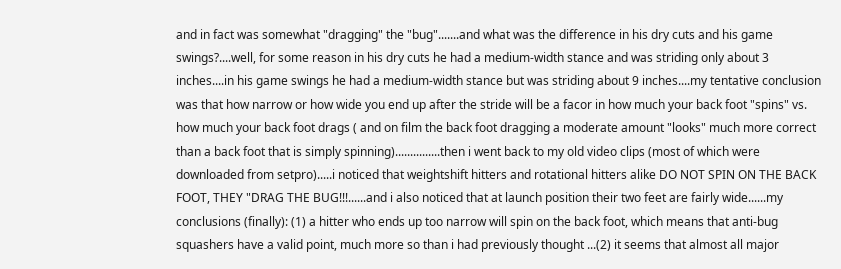and in fact was somewhat "dragging" the "bug".......and what was the difference in his dry cuts and his game swings?....well, for some reason in his dry cuts he had a medium-width stance and was striding only about 3 inches....in his game swings he had a medium-width stance but was striding about 9 inches....my tentative conclusion was that how narrow or how wide you end up after the stride will be a facor in how much your back foot "spins" vs. how much your back foot drags ( and on film the back foot dragging a moderate amount "looks" much more correct than a back foot that is simply spinning)...............then i went back to my old video clips (most of which were downloaded from setpro).....i noticed that weightshift hitters and rotational hitters alike DO NOT SPIN ON THE BACK FOOT, THEY "DRAG THE BUG!!!......and i also noticed that at launch position their two feet are fairly wide......my conclusions (finally): (1) a hitter who ends up too narrow will spin on the back foot, which means that anti-bug squashers have a valid point, much more so than i had previously thought ...(2) it seems that almost all major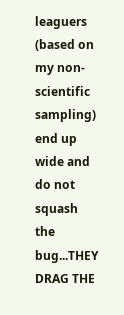leaguers (based on my non-scientific sampling) end up wide and do not squash the bug...THEY DRAG THE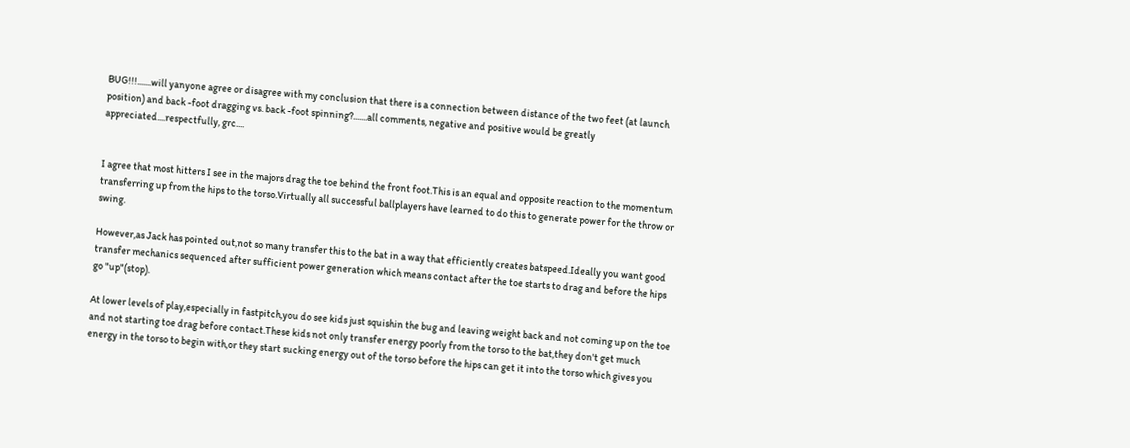BUG!!!.......will yanyone agree or disagree with my conclusion that there is a connection between distance of the two feet (at launch position) and back -foot dragging vs. back -foot spinning?.......all comments, negative and positive would be greatly appreciated....respectfully, grc....


I agree that most hitters I see in the majors drag the toe behind the front foot.This is an equal and opposite reaction to the momentum transferring up from the hips to the torso.Virtually all successful ballplayers have learned to do this to generate power for the throw or swing.

However,as Jack has pointed out,not so many transfer this to the bat in a way that efficiently creates batspeed.Ideally you want good transfer mechanics sequenced after sufficient power generation which means contact after the toe starts to drag and before the hips go "up"(stop).

At lower levels of play,especially in fastpitch,you do see kids just squishin the bug and leaving weight back and not coming up on the toe and not starting toe drag before contact.These kids not only transfer energy poorly from the torso to the bat,they don't get much energy in the torso to begin with,or they start sucking energy out of the torso before the hips can get it into the torso which gives you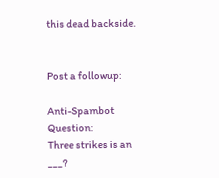this dead backside.


Post a followup:

Anti-Spambot Question:
Three strikes is an ___?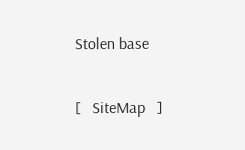Stolen base

[   SiteMap   ]